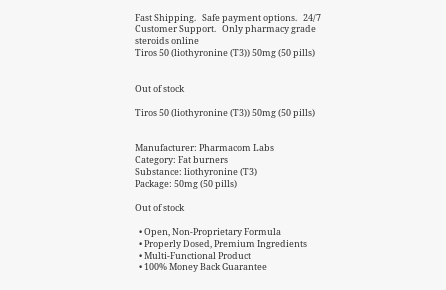Fast Shipping.   Safe payment options.   24/7 Customer Support.   Only pharmacy grade steroids online
Tiros 50 (liothyronine (T3)) 50mg (50 pills)


Out of stock

Tiros 50 (liothyronine (T3)) 50mg (50 pills)


Manufacturer: Pharmacom Labs
Category: Fat burners
Substance: liothyronine (T3)
Package: 50mg (50 pills)

Out of stock

  • Open, Non-Proprietary Formula
  • Properly Dosed, Premium Ingredients
  • Multi-Functional Product
  • 100% Money Back Guarantee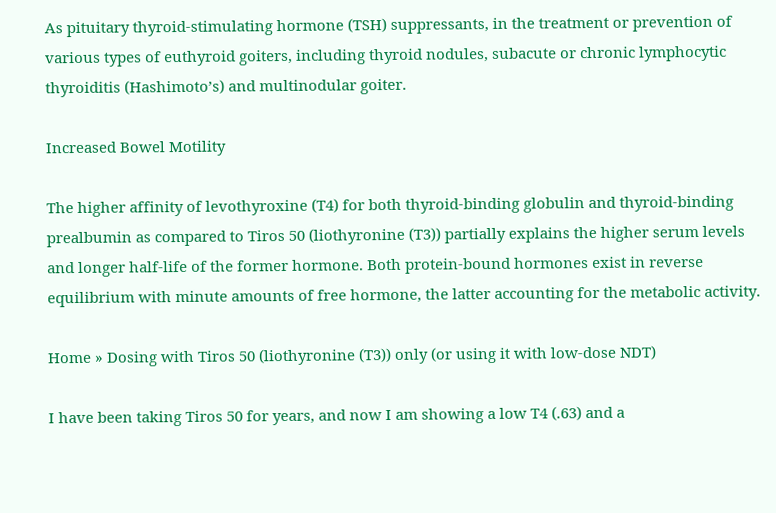As pituitary thyroid-stimulating hormone (TSH) suppressants, in the treatment or prevention of various types of euthyroid goiters, including thyroid nodules, subacute or chronic lymphocytic thyroiditis (Hashimoto’s) and multinodular goiter.

Increased Bowel Motility

The higher affinity of levothyroxine (T4) for both thyroid-binding globulin and thyroid-binding prealbumin as compared to Tiros 50 (liothyronine (T3)) partially explains the higher serum levels and longer half-life of the former hormone. Both protein-bound hormones exist in reverse equilibrium with minute amounts of free hormone, the latter accounting for the metabolic activity.

Home » Dosing with Tiros 50 (liothyronine (T3)) only (or using it with low-dose NDT)

I have been taking Tiros 50 for years, and now I am showing a low T4 (.63) and a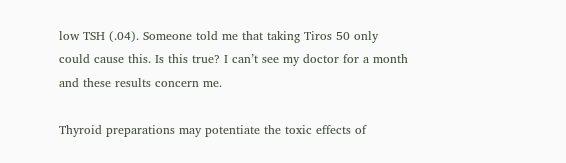low TSH (.04). Someone told me that taking Tiros 50 only could cause this. Is this true? I can’t see my doctor for a month and these results concern me.

Thyroid preparations may potentiate the toxic effects of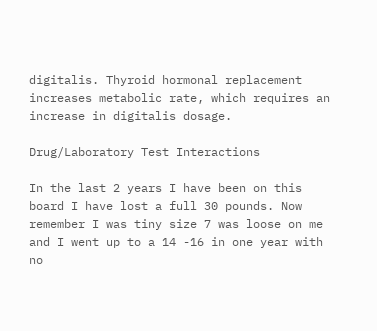digitalis. Thyroid hormonal replacement increases metabolic rate, which requires an increase in digitalis dosage.

Drug/Laboratory Test Interactions

In the last 2 years I have been on this board I have lost a full 30 pounds. Now remember I was tiny size 7 was loose on me and I went up to a 14 -16 in one year with no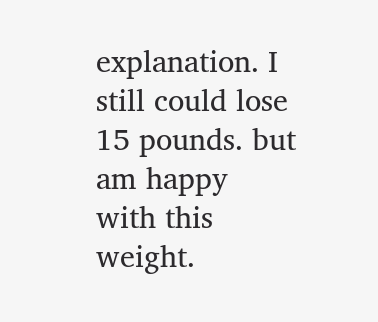explanation. I still could lose 15 pounds. but am happy with this weight.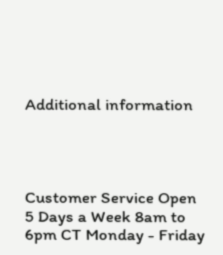Additional information




Customer Service Open 5 Days a Week 8am to 6pm CT Monday - Friday